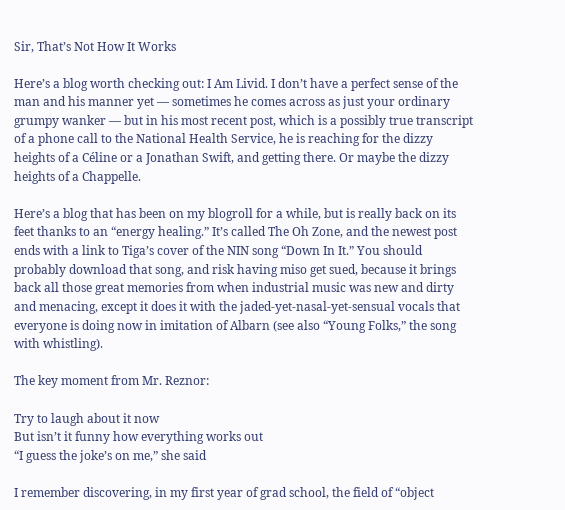Sir, That’s Not How It Works

Here’s a blog worth checking out: I Am Livid. I don’t have a perfect sense of the man and his manner yet — sometimes he comes across as just your ordinary grumpy wanker — but in his most recent post, which is a possibly true transcript of a phone call to the National Health Service, he is reaching for the dizzy heights of a Céline or a Jonathan Swift, and getting there. Or maybe the dizzy heights of a Chappelle.

Here’s a blog that has been on my blogroll for a while, but is really back on its feet thanks to an “energy healing.” It’s called The Oh Zone, and the newest post ends with a link to Tiga’s cover of the NIN song “Down In It.” You should probably download that song, and risk having miso get sued, because it brings back all those great memories from when industrial music was new and dirty and menacing, except it does it with the jaded-yet-nasal-yet-sensual vocals that everyone is doing now in imitation of Albarn (see also “Young Folks,” the song with whistling).

The key moment from Mr. Reznor:

Try to laugh about it now
But isn’t it funny how everything works out
“I guess the joke’s on me,” she said

I remember discovering, in my first year of grad school, the field of “object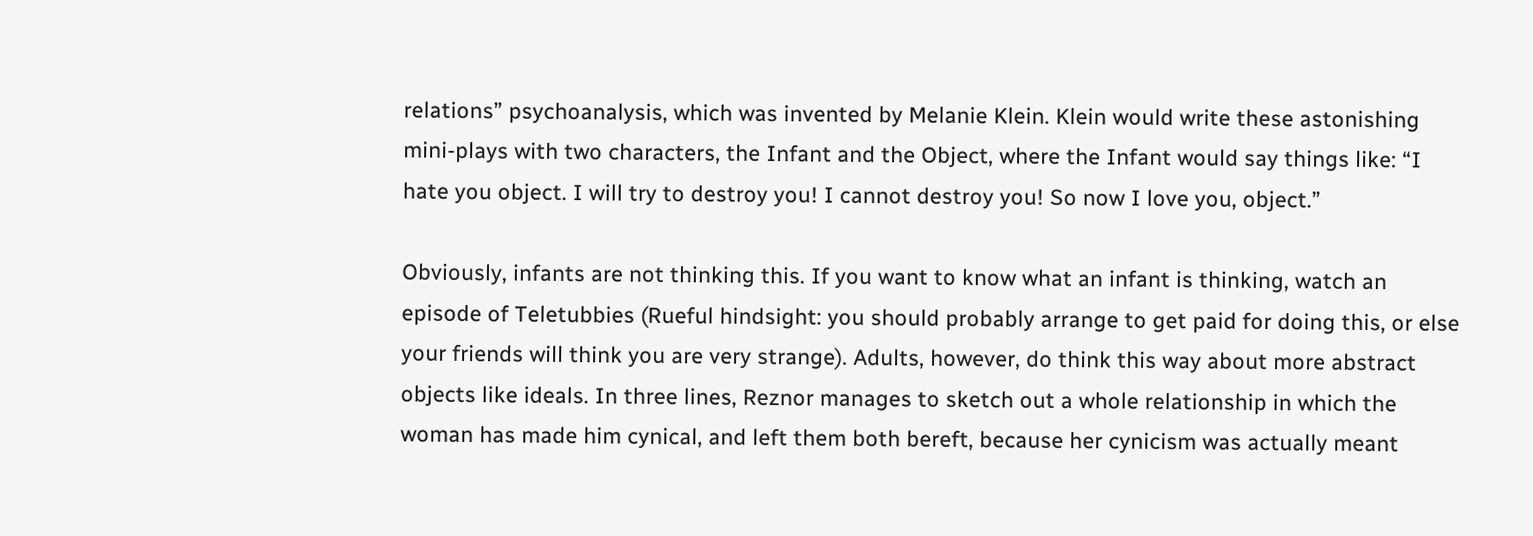relations” psychoanalysis, which was invented by Melanie Klein. Klein would write these astonishing mini-plays with two characters, the Infant and the Object, where the Infant would say things like: “I hate you object. I will try to destroy you! I cannot destroy you! So now I love you, object.”

Obviously, infants are not thinking this. If you want to know what an infant is thinking, watch an episode of Teletubbies (Rueful hindsight: you should probably arrange to get paid for doing this, or else your friends will think you are very strange). Adults, however, do think this way about more abstract objects like ideals. In three lines, Reznor manages to sketch out a whole relationship in which the woman has made him cynical, and left them both bereft, because her cynicism was actually meant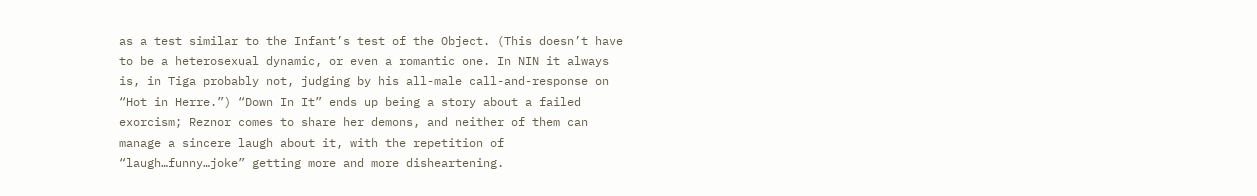as a test similar to the Infant’s test of the Object. (This doesn’t have to be a heterosexual dynamic, or even a romantic one. In NIN it always is, in Tiga probably not, judging by his all-male call-and-response on “Hot in Herre.”) “Down In It” ends up being a story about a failed exorcism; Reznor comes to share her demons, and neither of them can manage a sincere laugh about it, with the repetition of “laugh…funny…joke” getting more and more disheartening.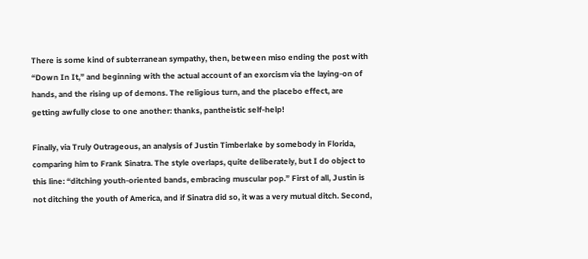There is some kind of subterranean sympathy, then, between miso ending the post with “Down In It,” and beginning with the actual account of an exorcism via the laying-on of hands, and the rising up of demons. The religious turn, and the placebo effect, are getting awfully close to one another: thanks, pantheistic self-help!

Finally, via Truly Outrageous, an analysis of Justin Timberlake by somebody in Florida, comparing him to Frank Sinatra. The style overlaps, quite deliberately, but I do object to this line: “ditching youth-oriented bands, embracing muscular pop.” First of all, Justin is not ditching the youth of America, and if Sinatra did so, it was a very mutual ditch. Second,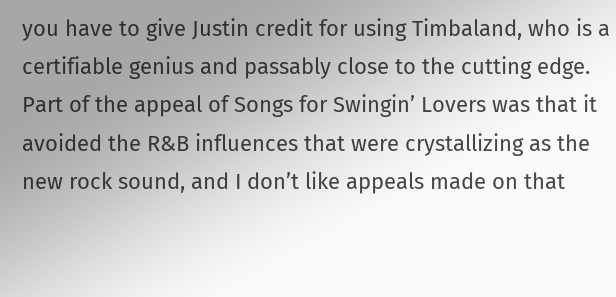you have to give Justin credit for using Timbaland, who is a certifiable genius and passably close to the cutting edge. Part of the appeal of Songs for Swingin’ Lovers was that it avoided the R&B influences that were crystallizing as the new rock sound, and I don’t like appeals made on that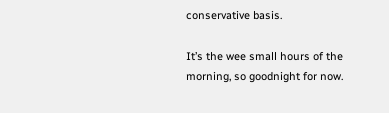conservative basis.

It’s the wee small hours of the morning, so goodnight for now.